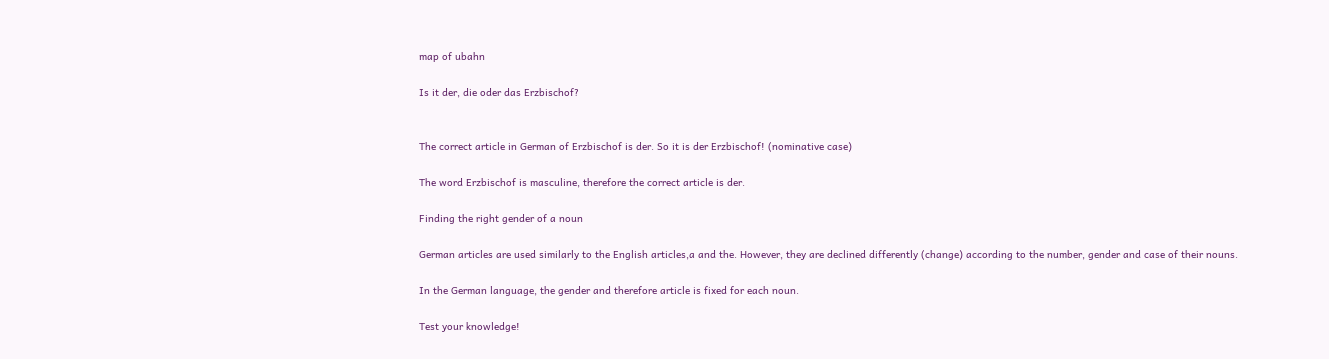map of ubahn

Is it der, die oder das Erzbischof?


The correct article in German of Erzbischof is der. So it is der Erzbischof! (nominative case)

The word Erzbischof is masculine, therefore the correct article is der.

Finding the right gender of a noun

German articles are used similarly to the English articles,a and the. However, they are declined differently (change) according to the number, gender and case of their nouns.

In the German language, the gender and therefore article is fixed for each noun.

Test your knowledge!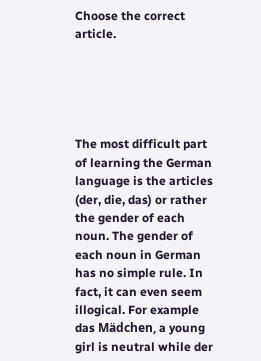Choose the correct article.





The most difficult part of learning the German language is the articles (der, die, das) or rather the gender of each noun. The gender of each noun in German has no simple rule. In fact, it can even seem illogical. For example das Mädchen, a young girl is neutral while der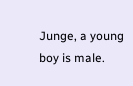Junge, a young boy is male.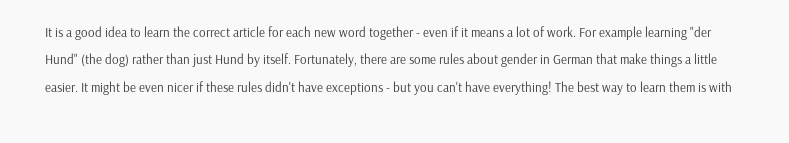It is a good idea to learn the correct article for each new word together - even if it means a lot of work. For example learning "der Hund" (the dog) rather than just Hund by itself. Fortunately, there are some rules about gender in German that make things a little easier. It might be even nicer if these rules didn't have exceptions - but you can't have everything! The best way to learn them is with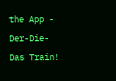the App - Der-Die-Das Train!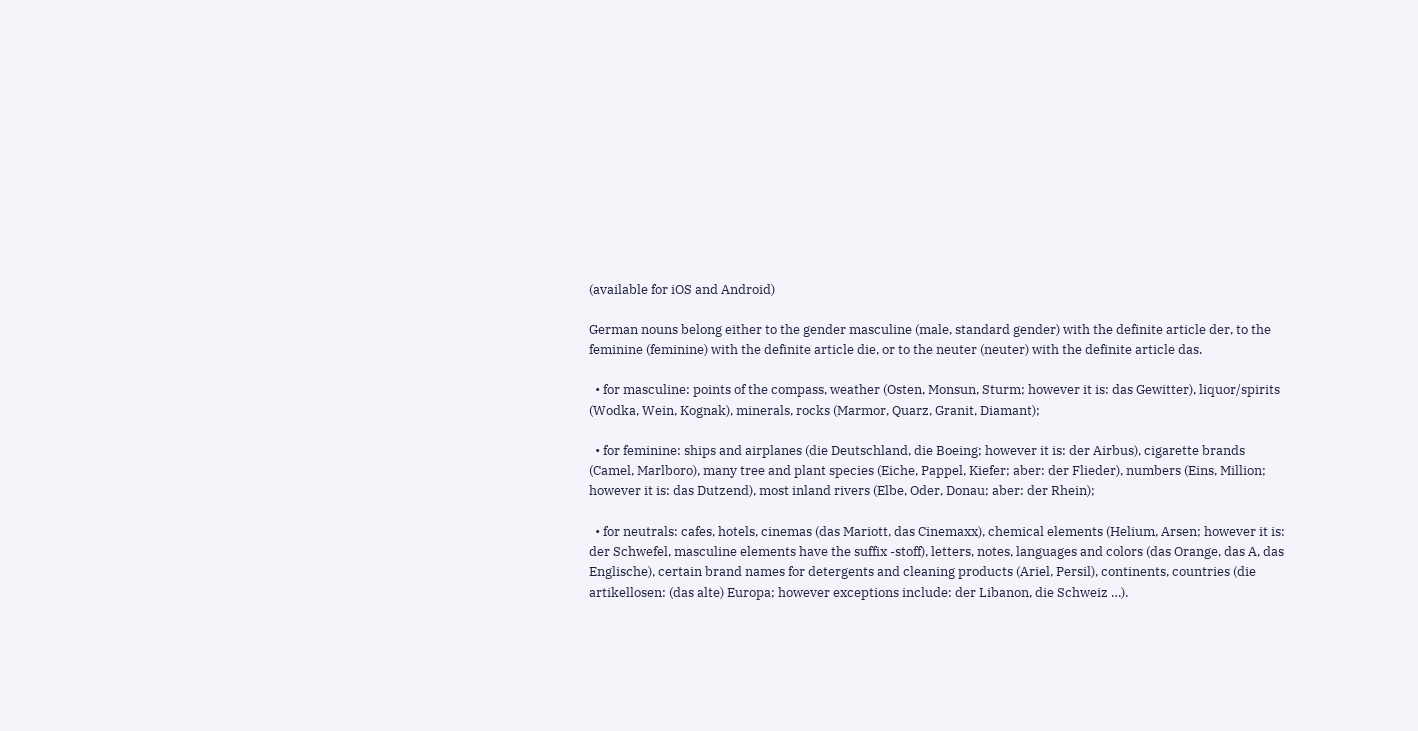(available for iOS and Android)

German nouns belong either to the gender masculine (male, standard gender) with the definite article der, to the feminine (feminine) with the definite article die, or to the neuter (neuter) with the definite article das.

  • for masculine: points of the compass, weather (Osten, Monsun, Sturm; however it is: das Gewitter), liquor/spirits (Wodka, Wein, Kognak), minerals, rocks (Marmor, Quarz, Granit, Diamant);

  • for feminine: ships and airplanes (die Deutschland, die Boeing; however it is: der Airbus), cigarette brands (Camel, Marlboro), many tree and plant species (Eiche, Pappel, Kiefer; aber: der Flieder), numbers (Eins, Million; however it is: das Dutzend), most inland rivers (Elbe, Oder, Donau; aber: der Rhein);

  • for neutrals: cafes, hotels, cinemas (das Mariott, das Cinemaxx), chemical elements (Helium, Arsen; however it is: der Schwefel, masculine elements have the suffix -stoff), letters, notes, languages and colors (das Orange, das A, das Englische), certain brand names for detergents and cleaning products (Ariel, Persil), continents, countries (die artikellosen: (das alte) Europa; however exceptions include: der Libanon, die Schweiz …).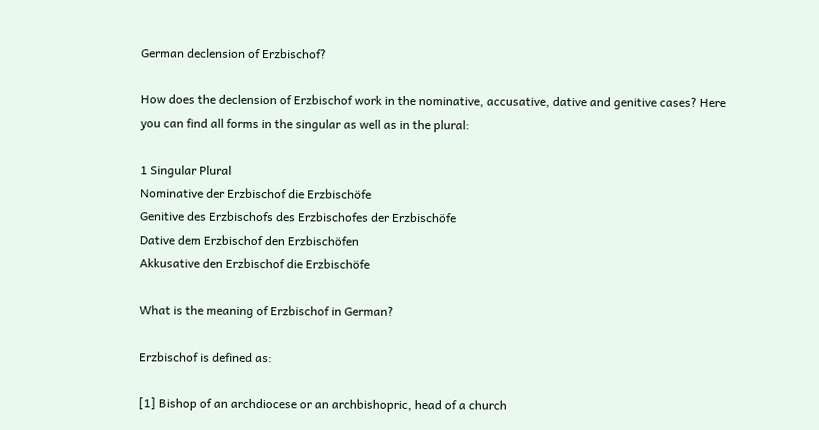German declension of Erzbischof?

How does the declension of Erzbischof work in the nominative, accusative, dative and genitive cases? Here you can find all forms in the singular as well as in the plural:

1 Singular Plural
Nominative der Erzbischof die Erzbischöfe
Genitive des Erzbischofs des Erzbischofes der Erzbischöfe
Dative dem Erzbischof den Erzbischöfen
Akkusative den Erzbischof die Erzbischöfe

What is the meaning of Erzbischof in German?

Erzbischof is defined as:

[1] Bishop of an archdiocese or an archbishopric, head of a church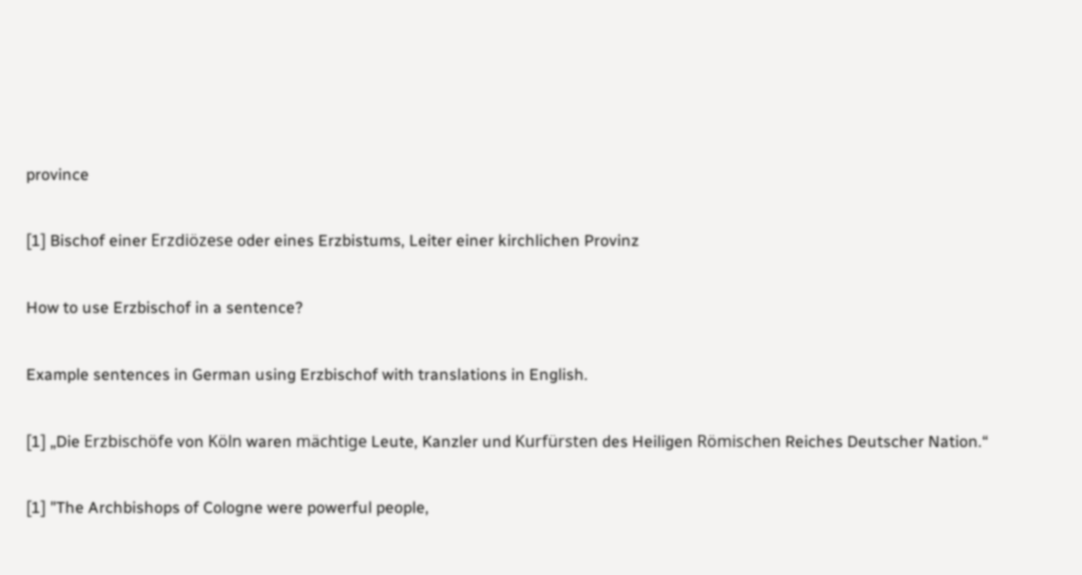province

[1] Bischof einer Erzdiözese oder eines Erzbistums, Leiter einer kirchlichen Provinz

How to use Erzbischof in a sentence?

Example sentences in German using Erzbischof with translations in English.

[1] „Die Erzbischöfe von Köln waren mächtige Leute, Kanzler und Kurfürsten des Heiligen Römischen Reiches Deutscher Nation.“

[1] "The Archbishops of Cologne were powerful people,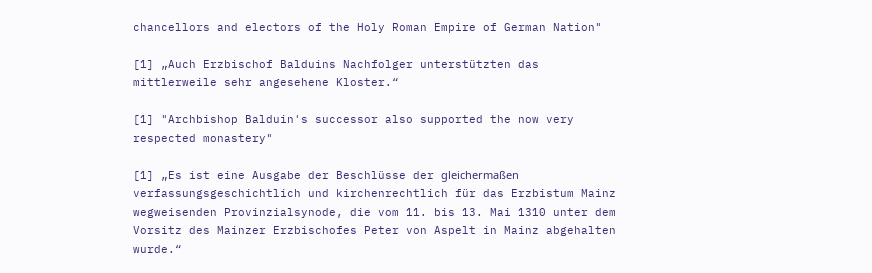chancellors and electors of the Holy Roman Empire of German Nation"

[1] „Auch Erzbischof Balduins Nachfolger unterstützten das mittlerweile sehr angesehene Kloster.“

[1] "Archbishop Balduin's successor also supported the now very respected monastery"

[1] „Es ist eine Ausgabe der Beschlüsse der gleichermaßen verfassungsgeschichtlich und kirchenrechtlich für das Erzbistum Mainz wegweisenden Provinzialsynode, die vom 11. bis 13. Mai 1310 unter dem Vorsitz des Mainzer Erzbischofes Peter von Aspelt in Mainz abgehalten wurde.“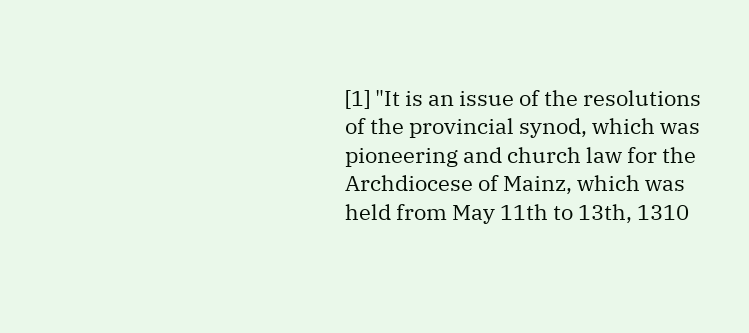[1] "It is an issue of the resolutions of the provincial synod, which was pioneering and church law for the Archdiocese of Mainz, which was held from May 11th to 13th, 1310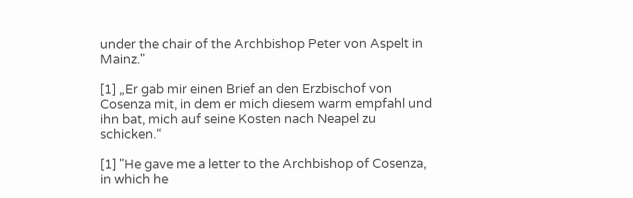under the chair of the Archbishop Peter von Aspelt in Mainz."

[1] „Er gab mir einen Brief an den Erzbischof von Cosenza mit, in dem er mich diesem warm empfahl und ihn bat, mich auf seine Kosten nach Neapel zu schicken.“

[1] "He gave me a letter to the Archbishop of Cosenza, in which he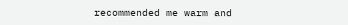recommended me warm and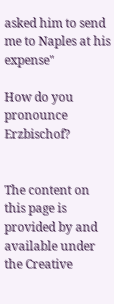asked him to send me to Naples at his expense"

How do you pronounce Erzbischof?


The content on this page is provided by and available under the Creative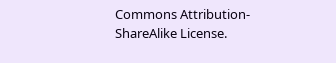Commons Attribution-ShareAlike License.